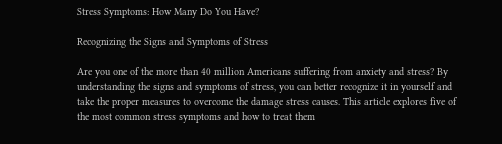Stress Symptoms: How Many Do You Have?

Recognizing the Signs and Symptoms of Stress

Are you one of the more than 40 million Americans suffering from anxiety and stress? By understanding the signs and symptoms of stress, you can better recognize it in yourself and take the proper measures to overcome the damage stress causes. This article explores five of the most common stress symptoms and how to treat them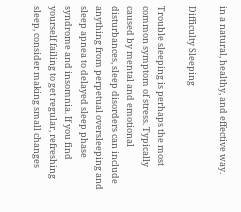in a natural, healthy, and effective way.

Difficulty Sleeping

Trouble sleeping is perhaps the most common symptom of stress. Typically caused by mental and emotional disturbances, sleep disorders can include anything from perpetual oversleeping and sleep apnea to delayed sleep phase syndrome and insomnia. If you find yourself failing to get regular, refreshing sleep, consider making small changes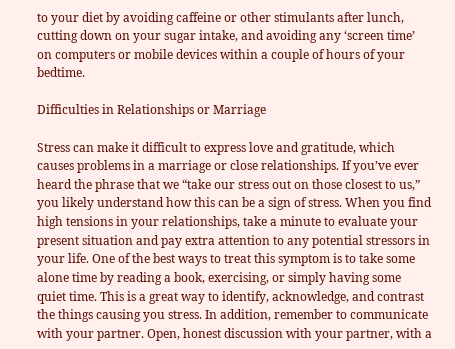to your diet by avoiding caffeine or other stimulants after lunch, cutting down on your sugar intake, and avoiding any ‘screen time’ on computers or mobile devices within a couple of hours of your bedtime.

Difficulties in Relationships or Marriage

Stress can make it difficult to express love and gratitude, which causes problems in a marriage or close relationships. If you’ve ever heard the phrase that we “take our stress out on those closest to us,” you likely understand how this can be a sign of stress. When you find high tensions in your relationships, take a minute to evaluate your present situation and pay extra attention to any potential stressors in your life. One of the best ways to treat this symptom is to take some alone time by reading a book, exercising, or simply having some quiet time. This is a great way to identify, acknowledge, and contrast the things causing you stress. In addition, remember to communicate with your partner. Open, honest discussion with your partner, with a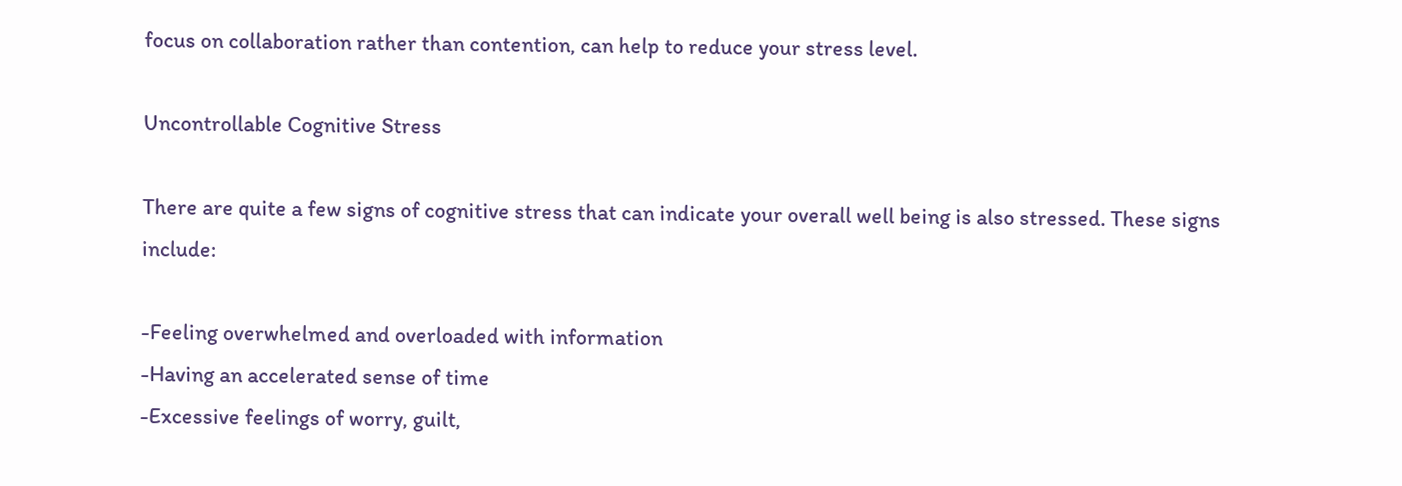focus on collaboration rather than contention, can help to reduce your stress level.

Uncontrollable Cognitive Stress

There are quite a few signs of cognitive stress that can indicate your overall well being is also stressed. These signs include:

-Feeling overwhelmed and overloaded with information
-Having an accelerated sense of time
-Excessive feelings of worry, guilt,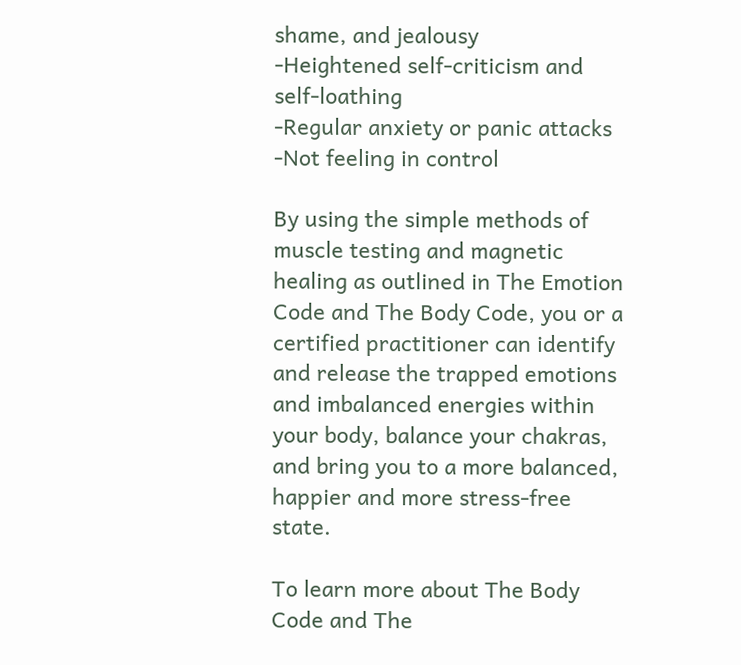shame, and jealousy
-Heightened self-criticism and self-loathing
-Regular anxiety or panic attacks
-Not feeling in control

By using the simple methods of muscle testing and magnetic healing as outlined in The Emotion Code and The Body Code, you or a certified practitioner can identify and release the trapped emotions and imbalanced energies within your body, balance your chakras, and bring you to a more balanced, happier and more stress-free state.

To learn more about The Body Code and The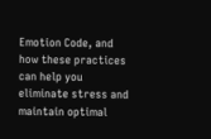Emotion Code, and how these practices can help you eliminate stress and maintain optimal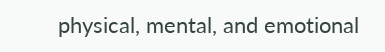physical, mental, and emotional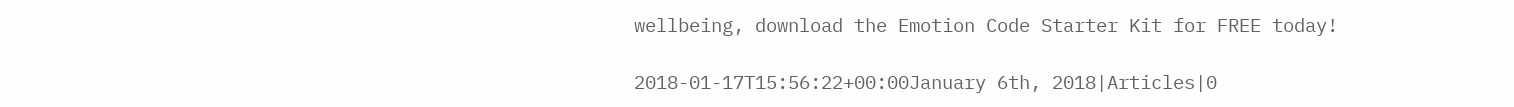wellbeing, download the Emotion Code Starter Kit for FREE today!

2018-01-17T15:56:22+00:00January 6th, 2018|Articles|0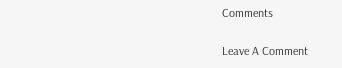Comments

Leave A Comment